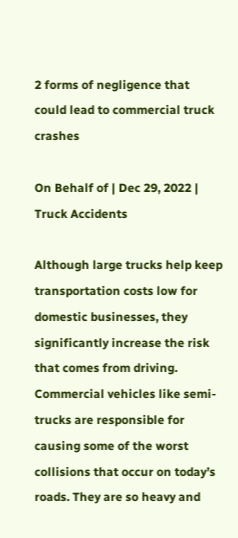2 forms of negligence that could lead to commercial truck crashes

On Behalf of | Dec 29, 2022 | Truck Accidents

Although large trucks help keep transportation costs low for domestic businesses, they significantly increase the risk that comes from driving. Commercial vehicles like semi-trucks are responsible for causing some of the worst collisions that occur on today’s roads. They are so heavy and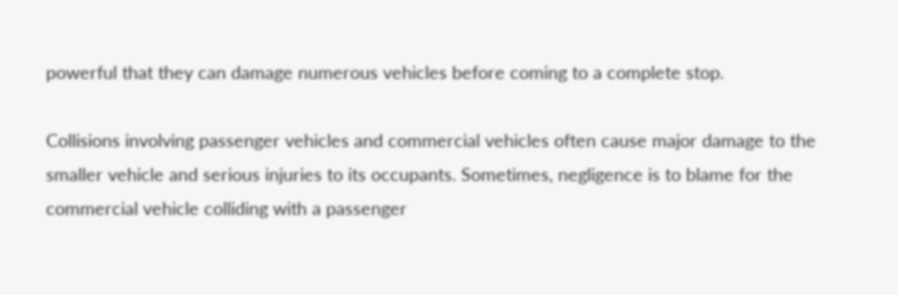powerful that they can damage numerous vehicles before coming to a complete stop.

Collisions involving passenger vehicles and commercial vehicles often cause major damage to the smaller vehicle and serious injuries to its occupants. Sometimes, negligence is to blame for the commercial vehicle colliding with a passenger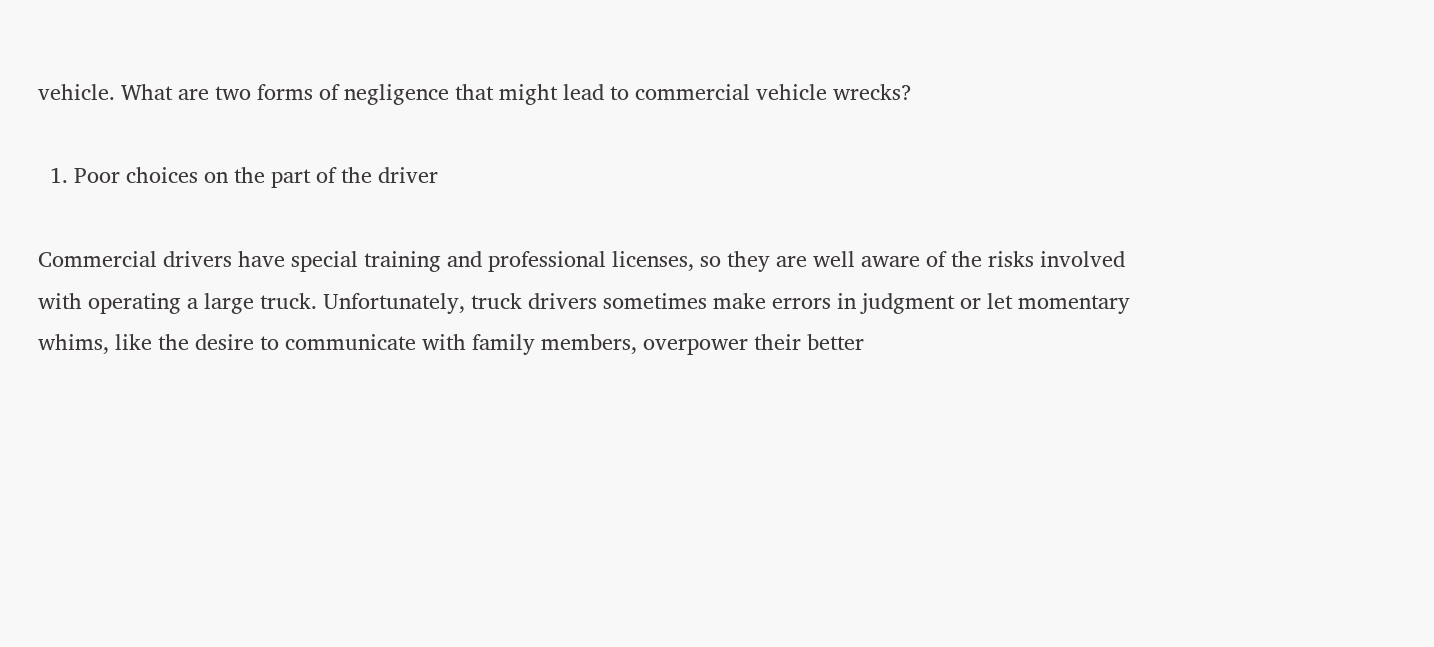vehicle. What are two forms of negligence that might lead to commercial vehicle wrecks?

  1. Poor choices on the part of the driver

Commercial drivers have special training and professional licenses, so they are well aware of the risks involved with operating a large truck. Unfortunately, truck drivers sometimes make errors in judgment or let momentary whims, like the desire to communicate with family members, overpower their better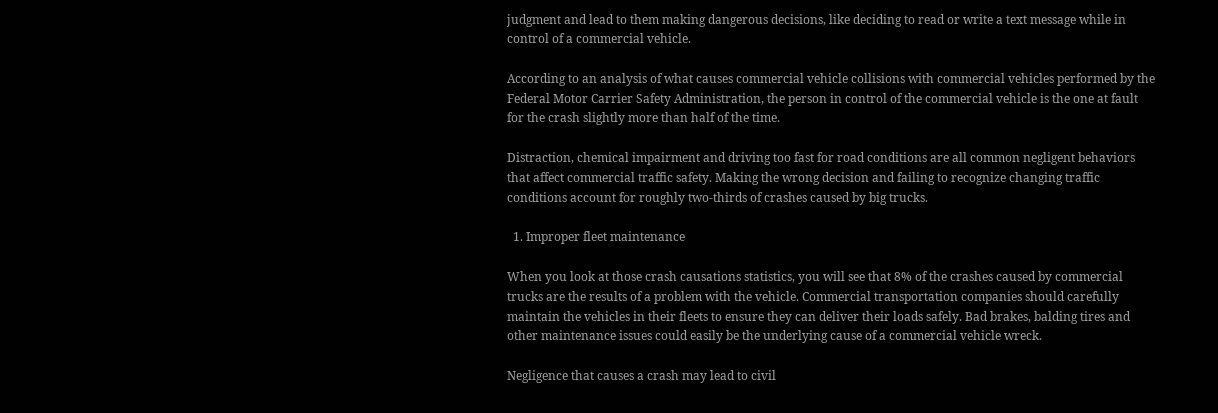judgment and lead to them making dangerous decisions, like deciding to read or write a text message while in control of a commercial vehicle.

According to an analysis of what causes commercial vehicle collisions with commercial vehicles performed by the Federal Motor Carrier Safety Administration, the person in control of the commercial vehicle is the one at fault for the crash slightly more than half of the time.

Distraction, chemical impairment and driving too fast for road conditions are all common negligent behaviors that affect commercial traffic safety. Making the wrong decision and failing to recognize changing traffic conditions account for roughly two-thirds of crashes caused by big trucks.

  1. Improper fleet maintenance

When you look at those crash causations statistics, you will see that 8% of the crashes caused by commercial trucks are the results of a problem with the vehicle. Commercial transportation companies should carefully maintain the vehicles in their fleets to ensure they can deliver their loads safely. Bad brakes, balding tires and other maintenance issues could easily be the underlying cause of a commercial vehicle wreck.

Negligence that causes a crash may lead to civil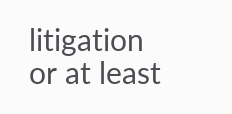litigation or at least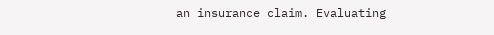an insurance claim. Evaluating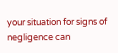your situation for signs of negligence can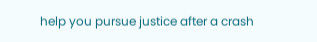help you pursue justice after a crash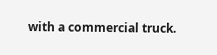with a commercial truck.